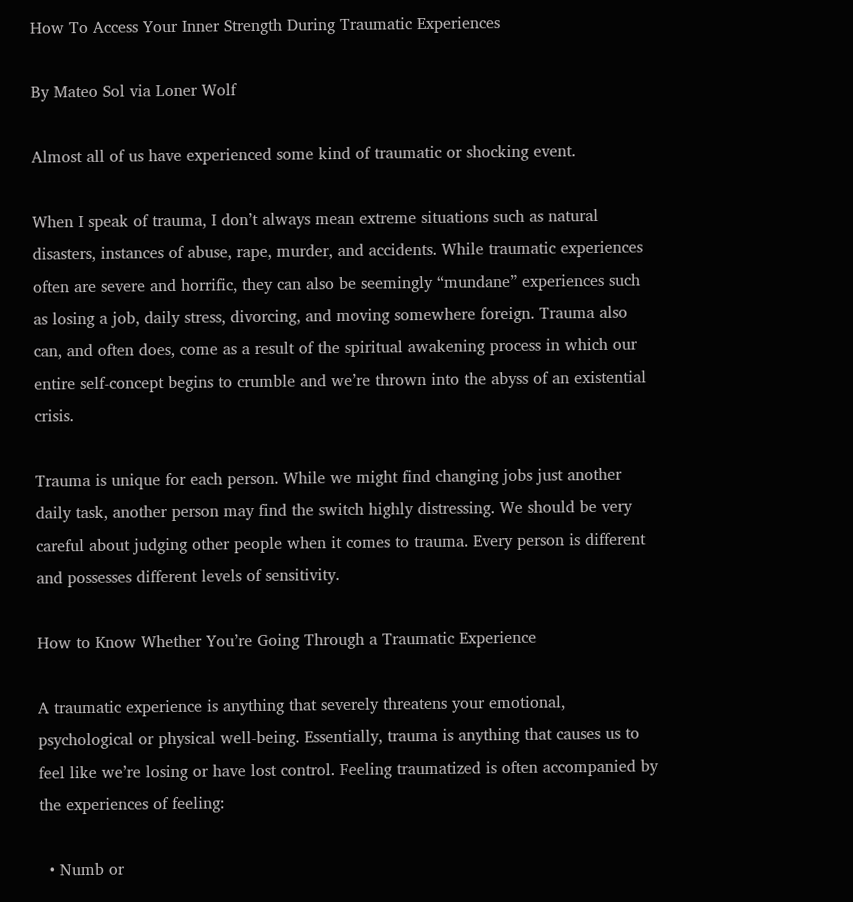How To Access Your Inner Strength During Traumatic Experiences

By Mateo Sol via Loner Wolf

Almost all of us have experienced some kind of traumatic or shocking event.

When I speak of trauma, I don’t always mean extreme situations such as natural disasters, instances of abuse, rape, murder, and accidents. While traumatic experiences often are severe and horrific, they can also be seemingly “mundane” experiences such as losing a job, daily stress, divorcing, and moving somewhere foreign. Trauma also can, and often does, come as a result of the spiritual awakening process in which our entire self-concept begins to crumble and we’re thrown into the abyss of an existential crisis.

Trauma is unique for each person. While we might find changing jobs just another daily task, another person may find the switch highly distressing. We should be very careful about judging other people when it comes to trauma. Every person is different and possesses different levels of sensitivity.

How to Know Whether You’re Going Through a Traumatic Experience

A traumatic experience is anything that severely threatens your emotional, psychological or physical well-being. Essentially, trauma is anything that causes us to feel like we’re losing or have lost control. Feeling traumatized is often accompanied by the experiences of feeling:

  • Numb or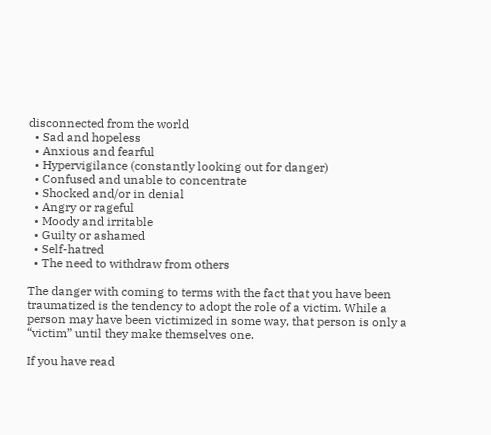disconnected from the world
  • Sad and hopeless
  • Anxious and fearful
  • Hypervigilance (constantly looking out for danger)
  • Confused and unable to concentrate
  • Shocked and/or in denial
  • Angry or rageful
  • Moody and irritable
  • Guilty or ashamed
  • Self-hatred
  • The need to withdraw from others

The danger with coming to terms with the fact that you have been traumatized is the tendency to adopt the role of a victim. While a person may have been victimized in some way, that person is only a “victim” until they make themselves one.

If you have read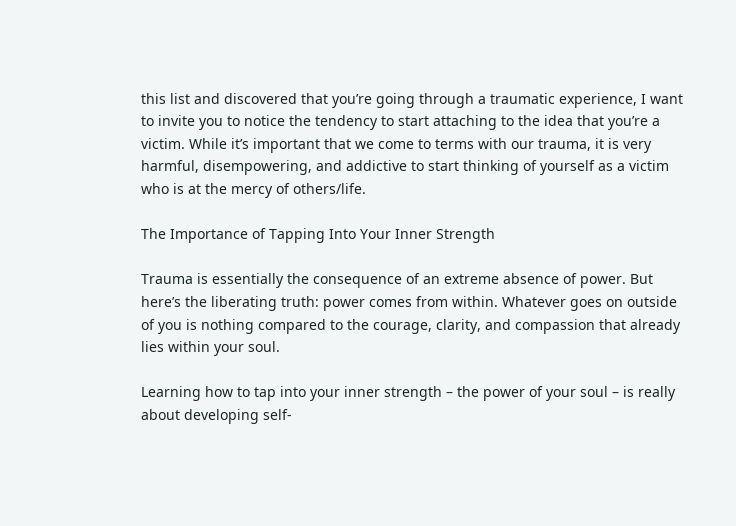this list and discovered that you’re going through a traumatic experience, I want to invite you to notice the tendency to start attaching to the idea that you’re a victim. While it’s important that we come to terms with our trauma, it is very harmful, disempowering, and addictive to start thinking of yourself as a victim who is at the mercy of others/life.

The Importance of Tapping Into Your Inner Strength

Trauma is essentially the consequence of an extreme absence of power. But here’s the liberating truth: power comes from within. Whatever goes on outside of you is nothing compared to the courage, clarity, and compassion that already lies within your soul.

Learning how to tap into your inner strength – the power of your soul – is really about developing self-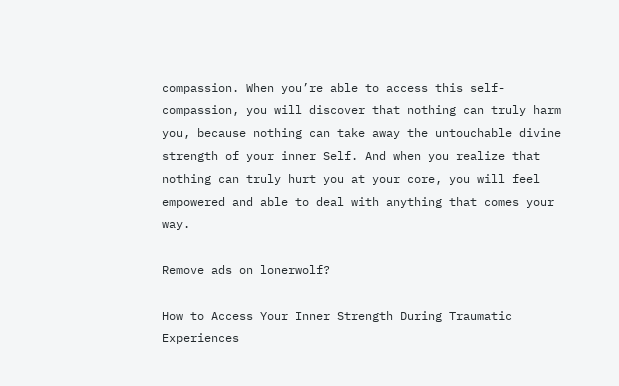compassion. When you’re able to access this self-compassion, you will discover that nothing can truly harm you, because nothing can take away the untouchable divine strength of your inner Self. And when you realize that nothing can truly hurt you at your core, you will feel empowered and able to deal with anything that comes your way.

Remove ads on lonerwolf?

How to Access Your Inner Strength During Traumatic Experiences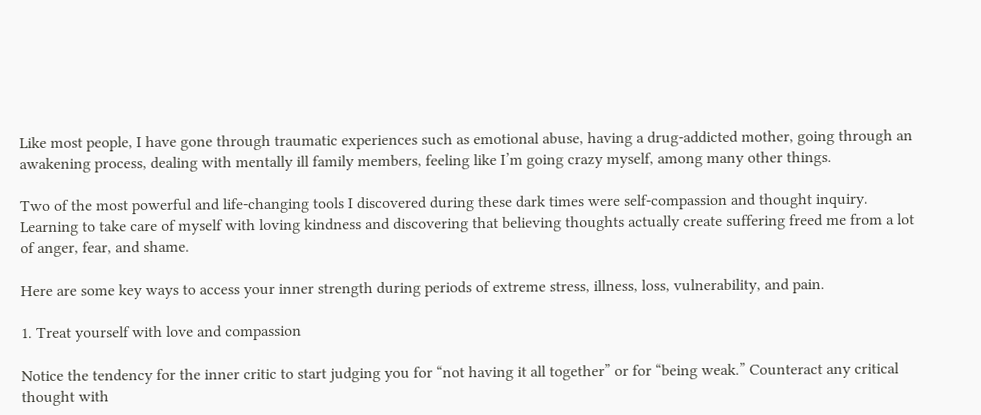Like most people, I have gone through traumatic experiences such as emotional abuse, having a drug-addicted mother, going through an awakening process, dealing with mentally ill family members, feeling like I’m going crazy myself, among many other things.

Two of the most powerful and life-changing tools I discovered during these dark times were self-compassion and thought inquiry. Learning to take care of myself with loving kindness and discovering that believing thoughts actually create suffering freed me from a lot of anger, fear, and shame.

Here are some key ways to access your inner strength during periods of extreme stress, illness, loss, vulnerability, and pain.

1. Treat yourself with love and compassion

Notice the tendency for the inner critic to start judging you for “not having it all together” or for “being weak.” Counteract any critical thought with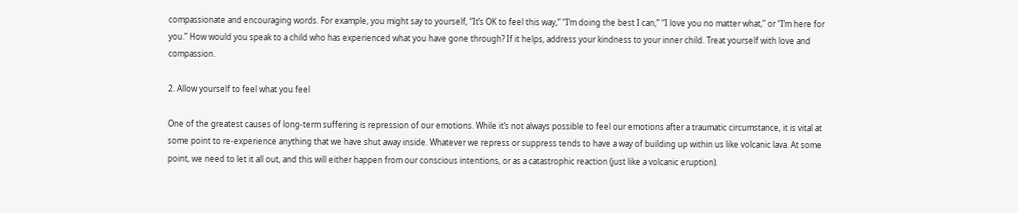compassionate and encouraging words. For example, you might say to yourself, “It’s OK to feel this way,” “I’m doing the best I can,” “I love you no matter what,” or “I’m here for you.” How would you speak to a child who has experienced what you have gone through? If it helps, address your kindness to your inner child. Treat yourself with love and compassion.

2. Allow yourself to feel what you feel

One of the greatest causes of long-term suffering is repression of our emotions. While it’s not always possible to feel our emotions after a traumatic circumstance, it is vital at some point to re-experience anything that we have shut away inside. Whatever we repress or suppress tends to have a way of building up within us like volcanic lava. At some point, we need to let it all out, and this will either happen from our conscious intentions, or as a catastrophic reaction (just like a volcanic eruption).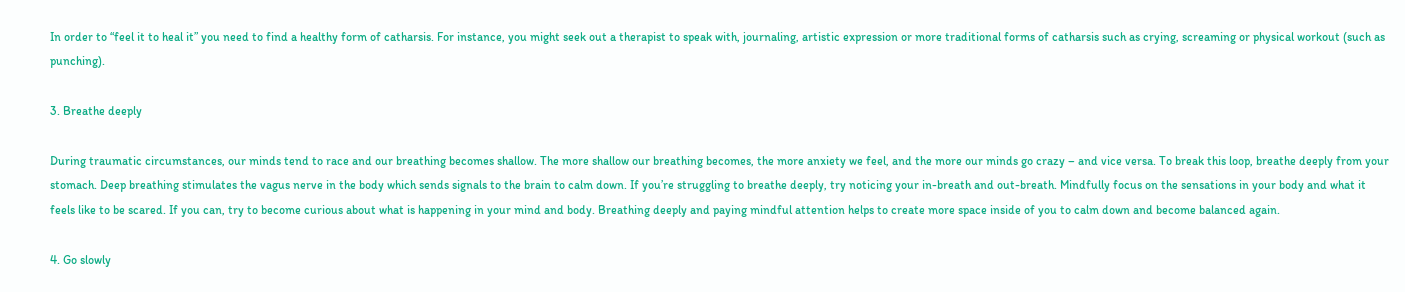In order to “feel it to heal it” you need to find a healthy form of catharsis. For instance, you might seek out a therapist to speak with, journaling, artistic expression or more traditional forms of catharsis such as crying, screaming or physical workout (such as punching).

3. Breathe deeply

During traumatic circumstances, our minds tend to race and our breathing becomes shallow. The more shallow our breathing becomes, the more anxiety we feel, and the more our minds go crazy – and vice versa. To break this loop, breathe deeply from your stomach. Deep breathing stimulates the vagus nerve in the body which sends signals to the brain to calm down. If you’re struggling to breathe deeply, try noticing your in-breath and out-breath. Mindfully focus on the sensations in your body and what it feels like to be scared. If you can, try to become curious about what is happening in your mind and body. Breathing deeply and paying mindful attention helps to create more space inside of you to calm down and become balanced again.

4. Go slowly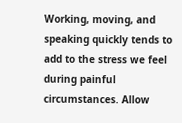Working, moving, and speaking quickly tends to add to the stress we feel during painful circumstances. Allow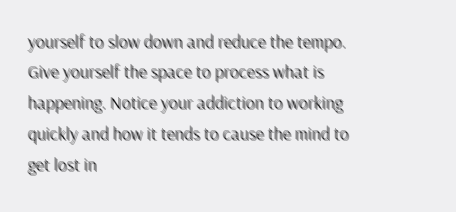yourself to slow down and reduce the tempo. Give yourself the space to process what is happening. Notice your addiction to working quickly and how it tends to cause the mind to get lost in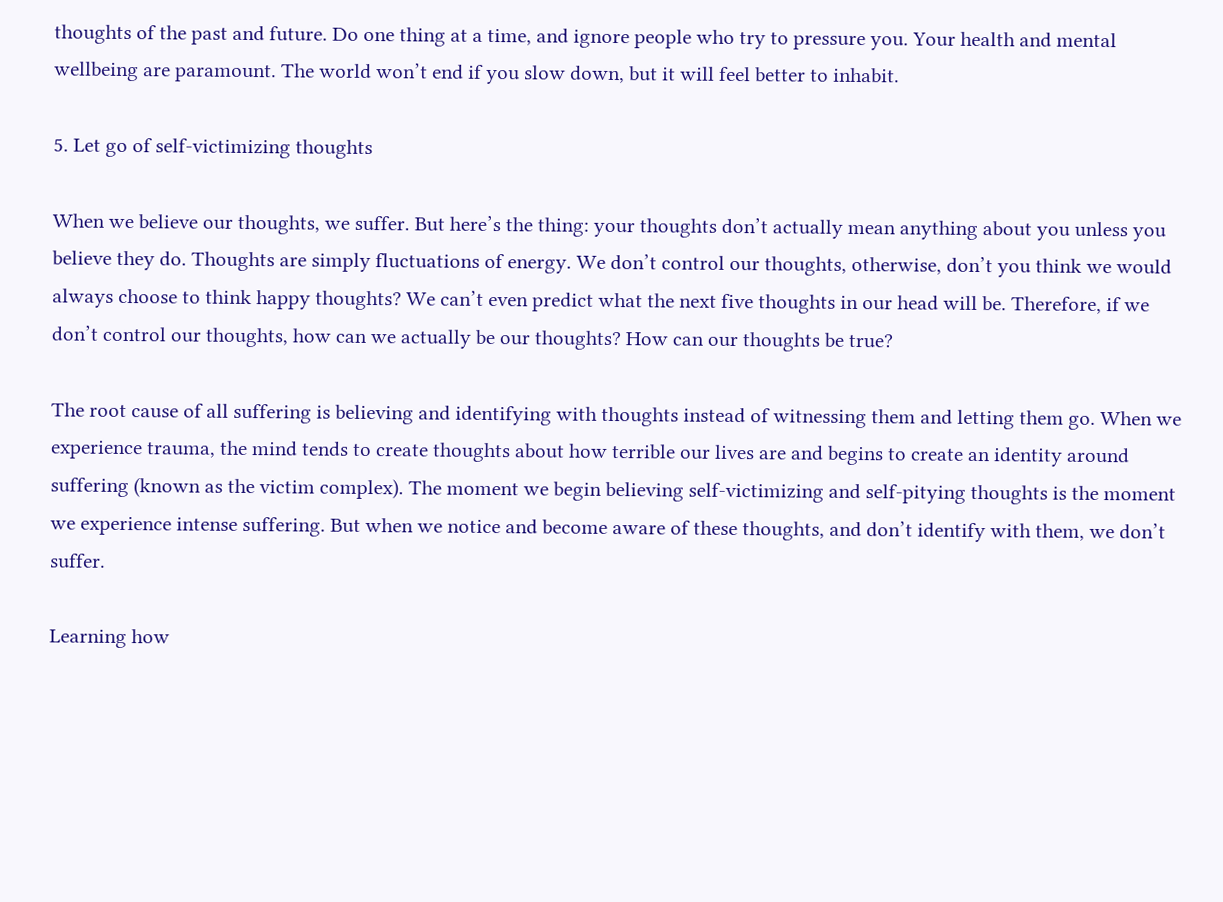thoughts of the past and future. Do one thing at a time, and ignore people who try to pressure you. Your health and mental wellbeing are paramount. The world won’t end if you slow down, but it will feel better to inhabit.

5. Let go of self-victimizing thoughts

When we believe our thoughts, we suffer. But here’s the thing: your thoughts don’t actually mean anything about you unless you believe they do. Thoughts are simply fluctuations of energy. We don’t control our thoughts, otherwise, don’t you think we would always choose to think happy thoughts? We can’t even predict what the next five thoughts in our head will be. Therefore, if we don’t control our thoughts, how can we actually be our thoughts? How can our thoughts be true?

The root cause of all suffering is believing and identifying with thoughts instead of witnessing them and letting them go. When we experience trauma, the mind tends to create thoughts about how terrible our lives are and begins to create an identity around suffering (known as the victim complex). The moment we begin believing self-victimizing and self-pitying thoughts is the moment we experience intense suffering. But when we notice and become aware of these thoughts, and don’t identify with them, we don’t suffer.

Learning how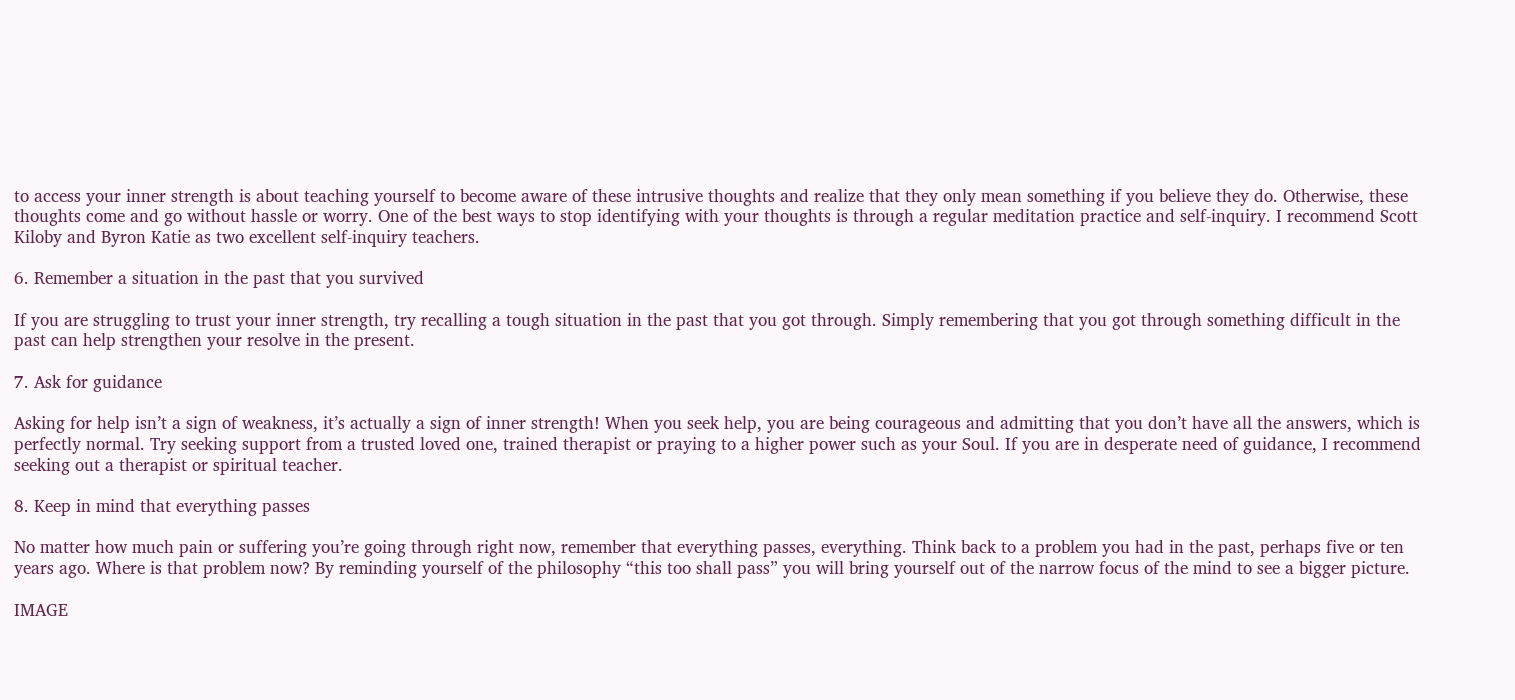to access your inner strength is about teaching yourself to become aware of these intrusive thoughts and realize that they only mean something if you believe they do. Otherwise, these thoughts come and go without hassle or worry. One of the best ways to stop identifying with your thoughts is through a regular meditation practice and self-inquiry. I recommend Scott Kiloby and Byron Katie as two excellent self-inquiry teachers.

6. Remember a situation in the past that you survived

If you are struggling to trust your inner strength, try recalling a tough situation in the past that you got through. Simply remembering that you got through something difficult in the past can help strengthen your resolve in the present.

7. Ask for guidance

Asking for help isn’t a sign of weakness, it’s actually a sign of inner strength! When you seek help, you are being courageous and admitting that you don’t have all the answers, which is perfectly normal. Try seeking support from a trusted loved one, trained therapist or praying to a higher power such as your Soul. If you are in desperate need of guidance, I recommend seeking out a therapist or spiritual teacher.

8. Keep in mind that everything passes

No matter how much pain or suffering you’re going through right now, remember that everything passes, everything. Think back to a problem you had in the past, perhaps five or ten years ago. Where is that problem now? By reminding yourself of the philosophy “this too shall pass” you will bring yourself out of the narrow focus of the mind to see a bigger picture.

IMAGE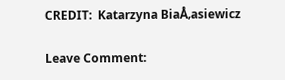CREDIT:  Katarzyna BiaÅ‚asiewicz

Leave Comment: